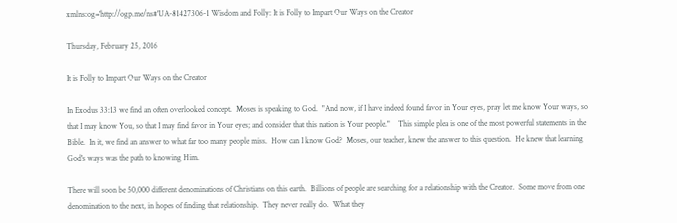xmlns:og='http://ogp.me/ns#'UA-81427306-1 Wisdom and Folly: It is Folly to Impart Our Ways on the Creator

Thursday, February 25, 2016

It is Folly to Impart Our Ways on the Creator

In Exodus 33:13 we find an often overlooked concept.  Moses is speaking to God.  "And now, if I have indeed found favor in Your eyes, pray let me know Your ways, so that I may know You, so that I may find favor in Your eyes; and consider that this nation is Your people."    This simple plea is one of the most powerful statements in the Bible.  In it, we find an answer to what far too many people miss.  How can I know God?  Moses, our teacher, knew the answer to this question.  He knew that learning God's ways was the path to knowing Him.

There will soon be 50,000 different denominations of Christians on this earth.  Billions of people are searching for a relationship with the Creator.  Some move from one denomination to the next, in hopes of finding that relationship.  They never really do.  What they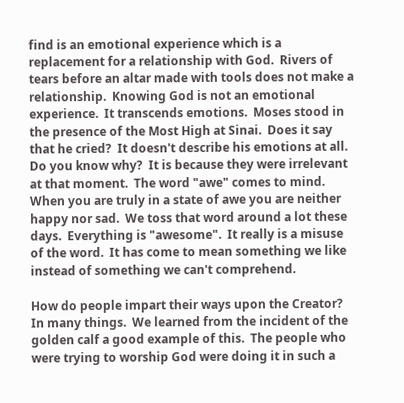find is an emotional experience which is a replacement for a relationship with God.  Rivers of tears before an altar made with tools does not make a relationship.  Knowing God is not an emotional experience.  It transcends emotions.  Moses stood in the presence of the Most High at Sinai.  Does it say that he cried?  It doesn't describe his emotions at all.  Do you know why?  It is because they were irrelevant at that moment.  The word "awe" comes to mind.  When you are truly in a state of awe you are neither happy nor sad.  We toss that word around a lot these days.  Everything is "awesome".  It really is a misuse of the word.  It has come to mean something we like instead of something we can't comprehend.

How do people impart their ways upon the Creator?  In many things.  We learned from the incident of the golden calf a good example of this.  The people who were trying to worship God were doing it in such a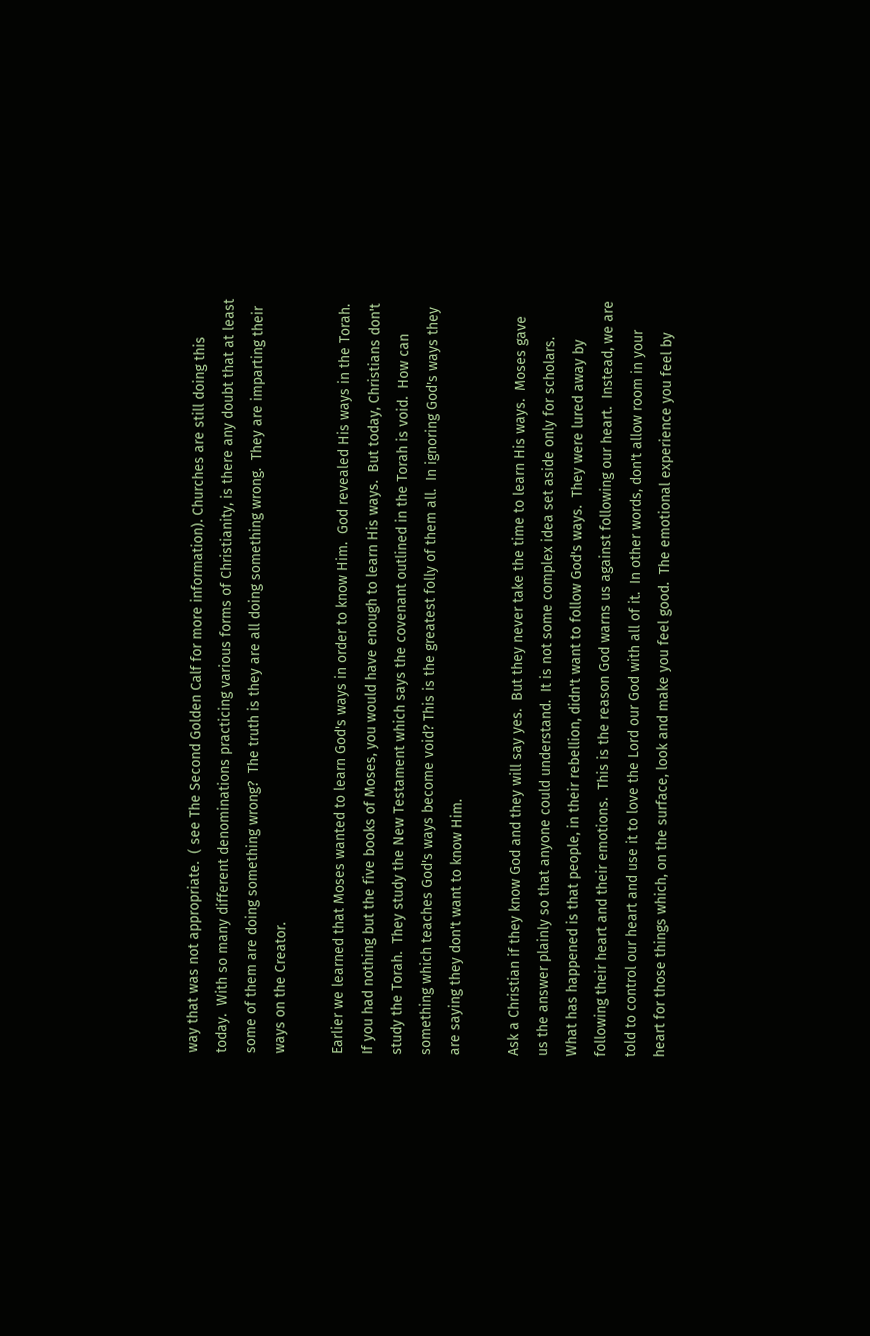way that was not appropriate.  ( see The Second Golden Calf for more information). Churches are still doing this today.  With so many different denominations practicing various forms of Christianity, is there any doubt that at least some of them are doing something wrong?  The truth is they are all doing something wrong.  They are imparting their ways on the Creator.

Earlier we learned that Moses wanted to learn God's ways in order to know Him.  God revealed His ways in the Torah.  If you had nothing but the five books of Moses, you would have enough to learn His ways.  But today, Christians don't study the Torah.  They study the New Testament which says the covenant outlined in the Torah is void.  How can something which teaches God's ways become void? This is the greatest folly of them all.  In ignoring God's ways they are saying they don't want to know Him.

Ask a Christian if they know God and they will say yes.  But they never take the time to learn His ways.  Moses gave us the answer plainly so that anyone could understand.  It is not some complex idea set aside only for scholars.  What has happened is that people, in their rebellion, didn't want to follow God's ways.  They were lured away by following their heart and their emotions.  This is the reason God warns us against following our heart.  Instead, we are told to control our heart and use it to love the Lord our God with all of it.  In other words, don't allow room in your heart for those things which, on the surface, look and make you feel good.  The emotional experience you feel by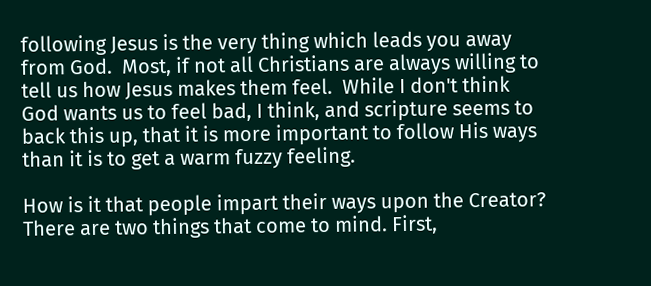following Jesus is the very thing which leads you away from God.  Most, if not all Christians are always willing to tell us how Jesus makes them feel.  While I don't think God wants us to feel bad, I think, and scripture seems to back this up, that it is more important to follow His ways than it is to get a warm fuzzy feeling.

How is it that people impart their ways upon the Creator?  There are two things that come to mind. First,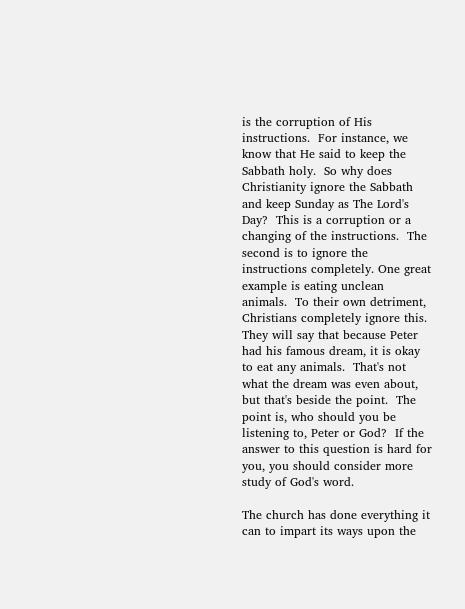is the corruption of His instructions.  For instance, we know that He said to keep the Sabbath holy.  So why does Christianity ignore the Sabbath and keep Sunday as The Lord's Day?  This is a corruption or a changing of the instructions.  The second is to ignore the instructions completely. One great example is eating unclean animals.  To their own detriment, Christians completely ignore this. They will say that because Peter had his famous dream, it is okay to eat any animals.  That's not what the dream was even about, but that's beside the point.  The point is, who should you be listening to, Peter or God?  If the answer to this question is hard for you, you should consider more study of God's word.

The church has done everything it can to impart its ways upon the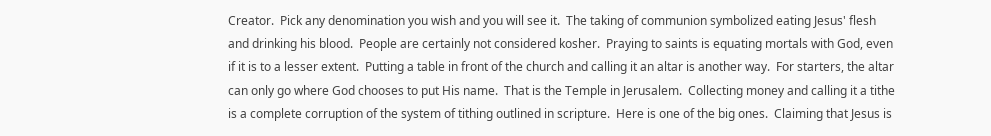Creator.  Pick any denomination you wish and you will see it.  The taking of communion symbolized eating Jesus' flesh and drinking his blood.  People are certainly not considered kosher.  Praying to saints is equating mortals with God, even if it is to a lesser extent.  Putting a table in front of the church and calling it an altar is another way.  For starters, the altar can only go where God chooses to put His name.  That is the Temple in Jerusalem.  Collecting money and calling it a tithe is a complete corruption of the system of tithing outlined in scripture.  Here is one of the big ones.  Claiming that Jesus is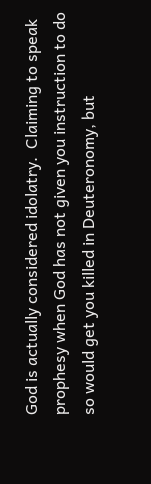God is actually considered idolatry.  Claiming to speak prophesy when God has not given you instruction to do so would get you killed in Deuteronomy, but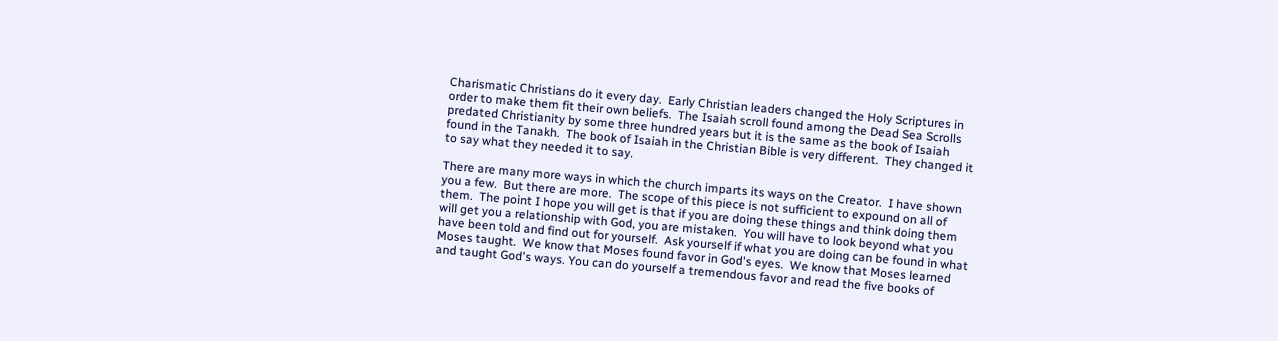Charismatic Christians do it every day.  Early Christian leaders changed the Holy Scriptures in order to make them fit their own beliefs.  The Isaiah scroll found among the Dead Sea Scrolls predated Christianity by some three hundred years but it is the same as the book of Isaiah found in the Tanakh.  The book of Isaiah in the Christian Bible is very different.  They changed it to say what they needed it to say.

There are many more ways in which the church imparts its ways on the Creator.  I have shown you a few.  But there are more.  The scope of this piece is not sufficient to expound on all of them.  The point I hope you will get is that if you are doing these things and think doing them will get you a relationship with God, you are mistaken.  You will have to look beyond what you have been told and find out for yourself.  Ask yourself if what you are doing can be found in what Moses taught.  We know that Moses found favor in God's eyes.  We know that Moses learned and taught God's ways. You can do yourself a tremendous favor and read the five books of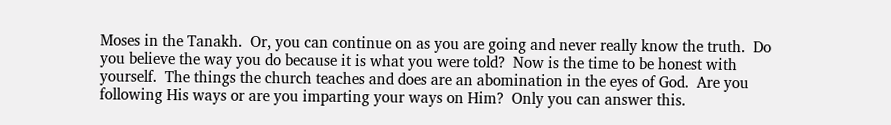Moses in the Tanakh.  Or, you can continue on as you are going and never really know the truth.  Do you believe the way you do because it is what you were told?  Now is the time to be honest with yourself.  The things the church teaches and does are an abomination in the eyes of God.  Are you following His ways or are you imparting your ways on Him?  Only you can answer this.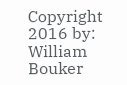Copyright 2016 by:
William Bouker